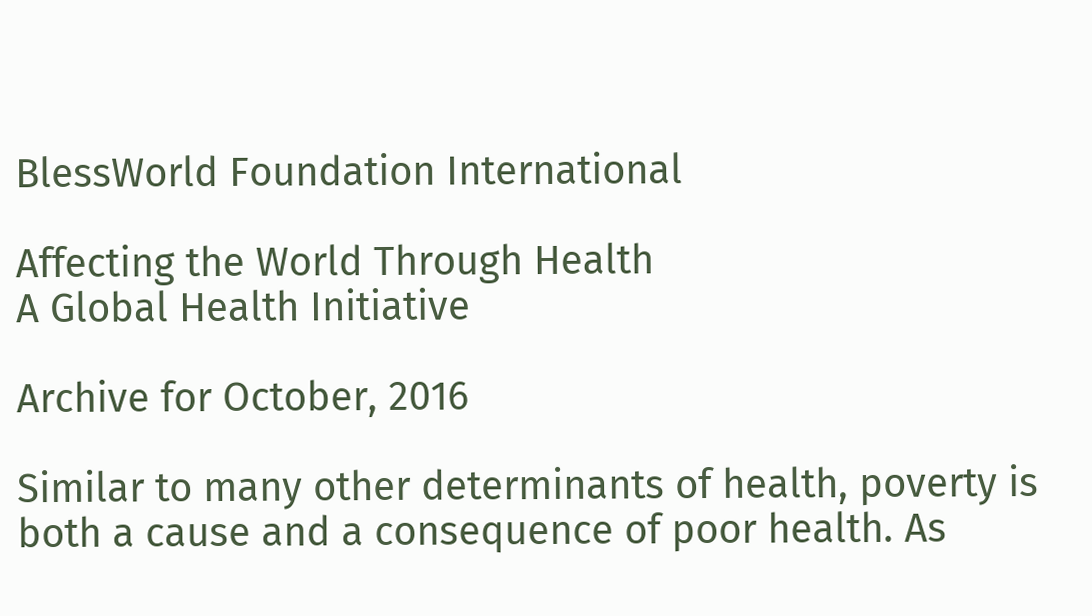BlessWorld Foundation International

Affecting the World Through Health
A Global Health Initiative

Archive for October, 2016

Similar to many other determinants of health, poverty is both a cause and a consequence of poor health. As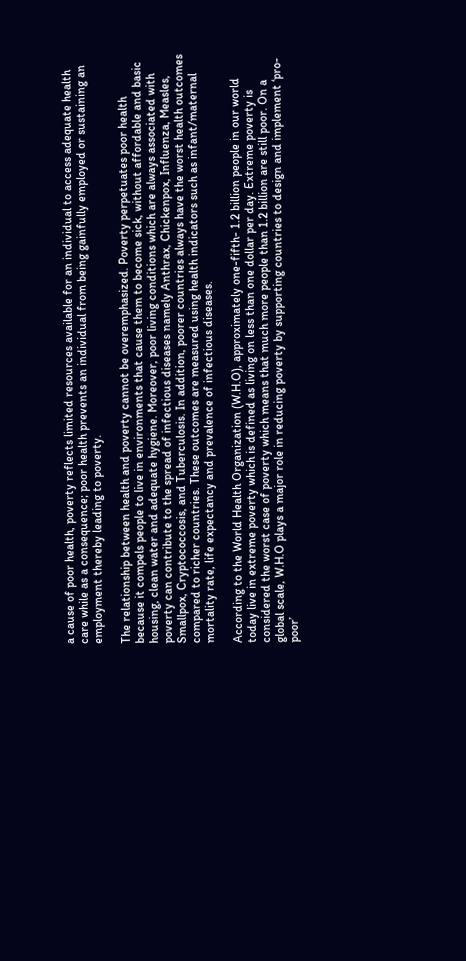a cause of poor health, poverty reflects limited resources available for an individual to access adequate health care while as a consequence; poor health prevents an individual from being gainfully employed or sustaining an employment thereby leading to poverty.

The relationship between health and poverty cannot be overemphasized. Poverty perpetuates poor health because it compels people to live in environments that cause them to become sick, without affordable and basic housing, clean water and adequate hygiene. Moreover, poor living conditions which are always associated with poverty can contribute to the spread of infectious diseases namely Anthrax, Chickenpox, Influenza, Measles, Smallpox, Cryptococcosis, and Tuberculosis. In addition, poorer countries always have the worst health outcomes compared to richer countries. These outcomes are measured using health indicators such as infant/maternal mortality rate, life expectancy and prevalence of infectious diseases.

According to the World Health Organization (W.H.O), approximately one-fifth- 1.2 billion people in our world today live in extreme poverty which is defined as living on less than one dollar per day. Extreme poverty is considered the worst case of poverty which means that much more people than 1.2 billion are still poor. On a global scale, W.H.O plays a major role in reducing poverty by supporting countries to design and implement ‘pro-poor’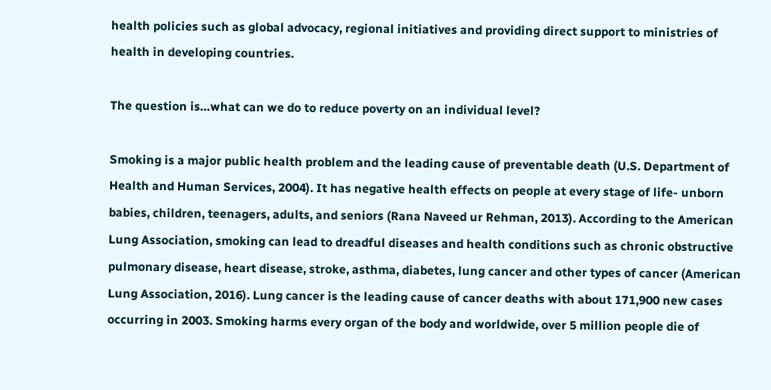health policies such as global advocacy, regional initiatives and providing direct support to ministries of health in developing countries.

The question is…what can we do to reduce poverty on an individual level?

Smoking is a major public health problem and the leading cause of preventable death (U.S. Department of Health and Human Services, 2004). It has negative health effects on people at every stage of life- unborn babies, children, teenagers, adults, and seniors (Rana Naveed ur Rehman, 2013). According to the American Lung Association, smoking can lead to dreadful diseases and health conditions such as chronic obstructive pulmonary disease, heart disease, stroke, asthma, diabetes, lung cancer and other types of cancer (American Lung Association, 2016). Lung cancer is the leading cause of cancer deaths with about 171,900 new cases occurring in 2003. Smoking harms every organ of the body and worldwide, over 5 million people die of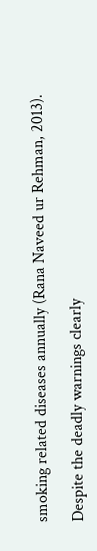smoking related diseases annually (Rana Naveed ur Rehman, 2013).

Despite the deadly warnings clearly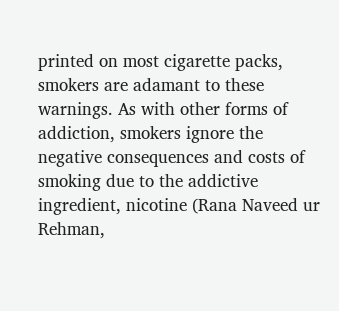printed on most cigarette packs, smokers are adamant to these warnings. As with other forms of addiction, smokers ignore the negative consequences and costs of smoking due to the addictive ingredient, nicotine (Rana Naveed ur Rehman,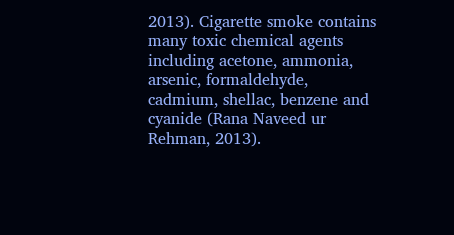2013). Cigarette smoke contains many toxic chemical agents including acetone, ammonia, arsenic, formaldehyde, cadmium, shellac, benzene and cyanide (Rana Naveed ur Rehman, 2013).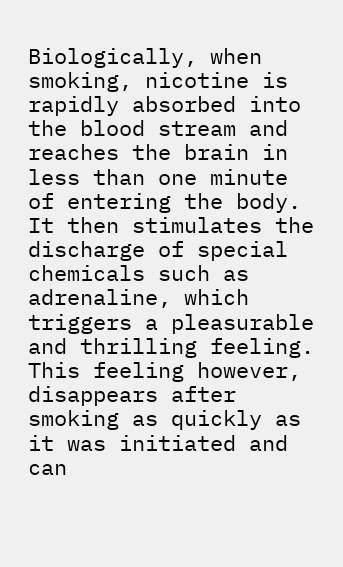Biologically, when smoking, nicotine is rapidly absorbed into the blood stream and reaches the brain in less than one minute of entering the body. It then stimulates the discharge of special chemicals such as adrenaline, which triggers a pleasurable and thrilling feeling. This feeling however, disappears after smoking as quickly as it was initiated and can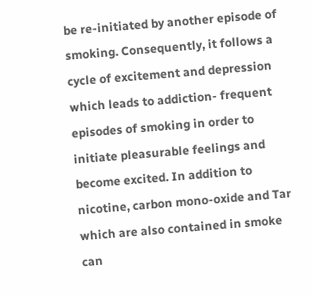be re-initiated by another episode of smoking. Consequently, it follows a cycle of excitement and depression which leads to addiction- frequent episodes of smoking in order to initiate pleasurable feelings and become excited. In addition to nicotine, carbon mono-oxide and Tar which are also contained in smoke can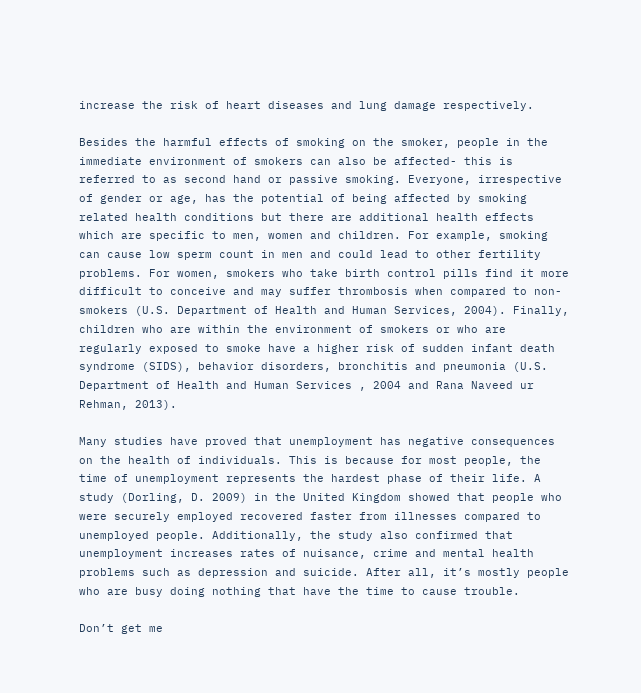increase the risk of heart diseases and lung damage respectively.

Besides the harmful effects of smoking on the smoker, people in the immediate environment of smokers can also be affected- this is referred to as second hand or passive smoking. Everyone, irrespective of gender or age, has the potential of being affected by smoking related health conditions but there are additional health effects which are specific to men, women and children. For example, smoking can cause low sperm count in men and could lead to other fertility problems. For women, smokers who take birth control pills find it more difficult to conceive and may suffer thrombosis when compared to non-smokers (U.S. Department of Health and Human Services, 2004). Finally, children who are within the environment of smokers or who are regularly exposed to smoke have a higher risk of sudden infant death syndrome (SIDS), behavior disorders, bronchitis and pneumonia (U.S. Department of Health and Human Services , 2004 and Rana Naveed ur Rehman, 2013).

Many studies have proved that unemployment has negative consequences on the health of individuals. This is because for most people, the time of unemployment represents the hardest phase of their life. A study (Dorling, D. 2009) in the United Kingdom showed that people who were securely employed recovered faster from illnesses compared to unemployed people. Additionally, the study also confirmed that unemployment increases rates of nuisance, crime and mental health problems such as depression and suicide. After all, it’s mostly people who are busy doing nothing that have the time to cause trouble.

Don’t get me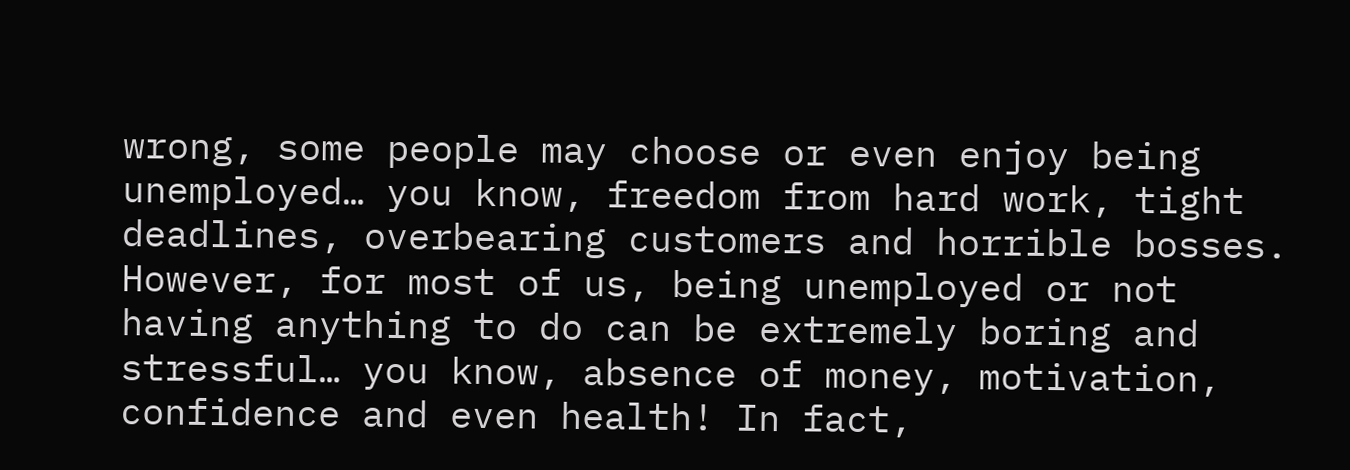wrong, some people may choose or even enjoy being unemployed… you know, freedom from hard work, tight deadlines, overbearing customers and horrible bosses. However, for most of us, being unemployed or not having anything to do can be extremely boring and stressful… you know, absence of money, motivation, confidence and even health! In fact,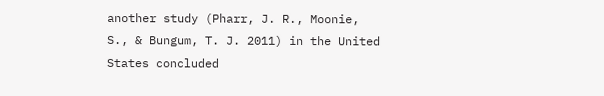another study (Pharr, J. R., Moonie, S., & Bungum, T. J. 2011) in the United States concluded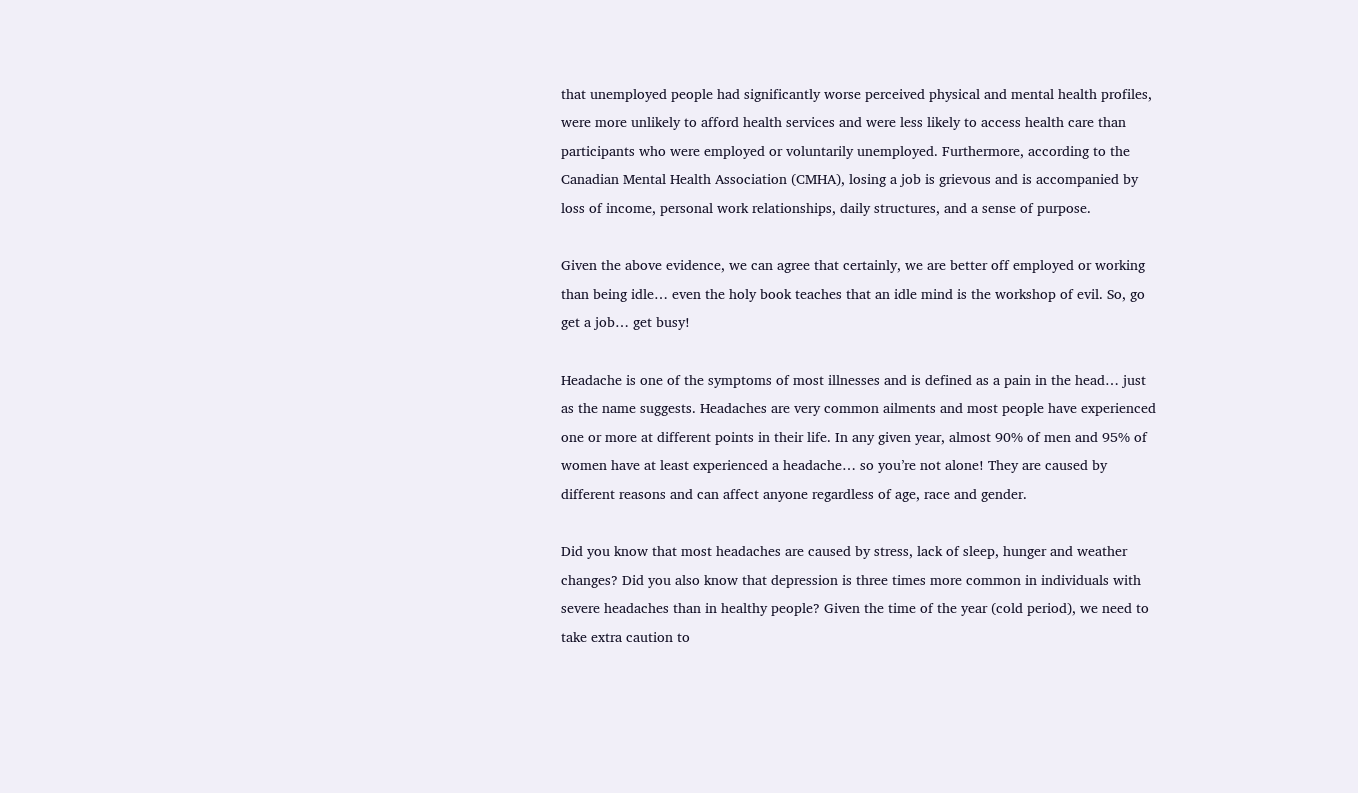that unemployed people had significantly worse perceived physical and mental health profiles, were more unlikely to afford health services and were less likely to access health care than participants who were employed or voluntarily unemployed. Furthermore, according to the Canadian Mental Health Association (CMHA), losing a job is grievous and is accompanied by loss of income, personal work relationships, daily structures, and a sense of purpose.

Given the above evidence, we can agree that certainly, we are better off employed or working than being idle… even the holy book teaches that an idle mind is the workshop of evil. So, go get a job… get busy!

Headache is one of the symptoms of most illnesses and is defined as a pain in the head… just as the name suggests. Headaches are very common ailments and most people have experienced one or more at different points in their life. In any given year, almost 90% of men and 95% of women have at least experienced a headache… so you’re not alone! They are caused by different reasons and can affect anyone regardless of age, race and gender.

Did you know that most headaches are caused by stress, lack of sleep, hunger and weather changes? Did you also know that depression is three times more common in individuals with severe headaches than in healthy people? Given the time of the year (cold period), we need to take extra caution to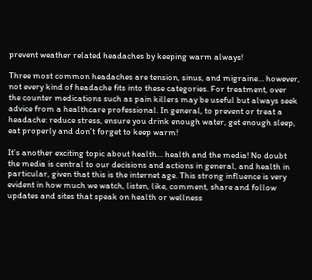prevent weather related headaches by keeping warm always!

Three most common headaches are tension, sinus, and migraine… however, not every kind of headache fits into these categories. For treatment, over the counter medications such as pain killers may be useful but always seek advice from a healthcare professional. In general, to prevent or treat a headache: reduce stress, ensure you drink enough water, get enough sleep, eat properly and don’t forget to keep warm!

It’s another exciting topic about health… health and the media! No doubt the media is central to our decisions and actions in general, and health in particular, given that this is the internet age. This strong influence is very evident in how much we watch, listen, like, comment, share and follow updates and sites that speak on health or wellness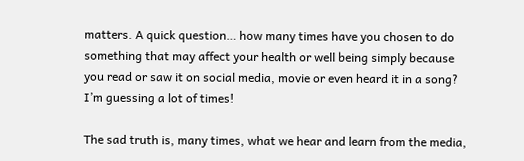matters. A quick question… how many times have you chosen to do something that may affect your health or well being simply because you read or saw it on social media, movie or even heard it in a song? I’m guessing a lot of times!

The sad truth is, many times, what we hear and learn from the media,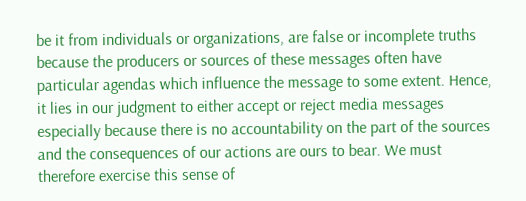be it from individuals or organizations, are false or incomplete truths because the producers or sources of these messages often have particular agendas which influence the message to some extent. Hence, it lies in our judgment to either accept or reject media messages especially because there is no accountability on the part of the sources and the consequences of our actions are ours to bear. We must therefore exercise this sense of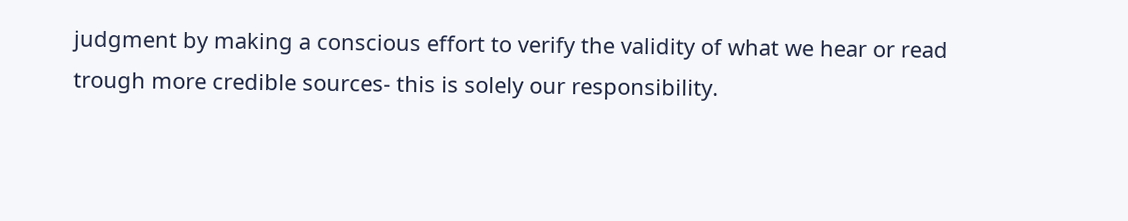judgment by making a conscious effort to verify the validity of what we hear or read trough more credible sources- this is solely our responsibility.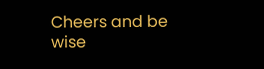Cheers and be wise